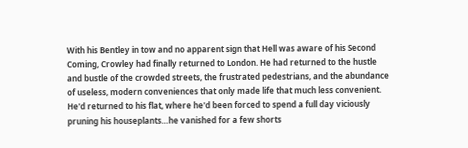With his Bentley in tow and no apparent sign that Hell was aware of his Second Coming, Crowley had finally returned to London. He had returned to the hustle and bustle of the crowded streets, the frustrated pedestrians, and the abundance of useless, modern conveniences that only made life that much less convenient. He'd returned to his flat, where he'd been forced to spend a full day viciously pruning his houseplants…he vanished for a few shorts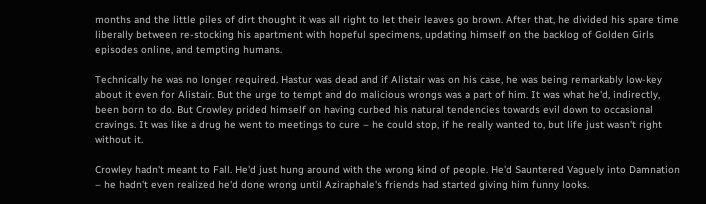months and the little piles of dirt thought it was all right to let their leaves go brown. After that, he divided his spare time liberally between re-stocking his apartment with hopeful specimens, updating himself on the backlog of Golden Girls episodes online, and tempting humans.

Technically he was no longer required. Hastur was dead and if Alistair was on his case, he was being remarkably low-key about it even for Alistair. But the urge to tempt and do malicious wrongs was a part of him. It was what he'd, indirectly, been born to do. But Crowley prided himself on having curbed his natural tendencies towards evil down to occasional cravings. It was like a drug he went to meetings to cure – he could stop, if he really wanted to, but life just wasn't right without it.

Crowley hadn't meant to Fall. He'd just hung around with the wrong kind of people. He'd Sauntered Vaguely into Damnation – he hadn't even realized he'd done wrong until Aziraphale's friends had started giving him funny looks.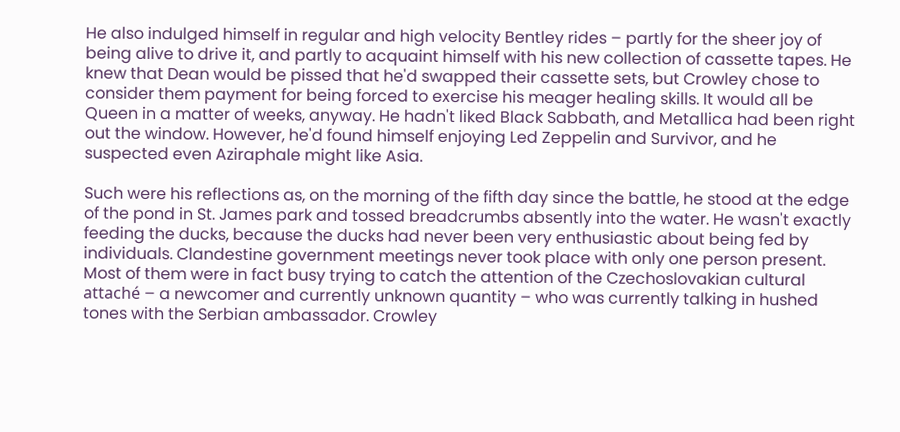He also indulged himself in regular and high velocity Bentley rides – partly for the sheer joy of being alive to drive it, and partly to acquaint himself with his new collection of cassette tapes. He knew that Dean would be pissed that he'd swapped their cassette sets, but Crowley chose to consider them payment for being forced to exercise his meager healing skills. It would all be Queen in a matter of weeks, anyway. He hadn't liked Black Sabbath, and Metallica had been right out the window. However, he'd found himself enjoying Led Zeppelin and Survivor, and he suspected even Aziraphale might like Asia.

Such were his reflections as, on the morning of the fifth day since the battle, he stood at the edge of the pond in St. James park and tossed breadcrumbs absently into the water. He wasn't exactly feeding the ducks, because the ducks had never been very enthusiastic about being fed by individuals. Clandestine government meetings never took place with only one person present. Most of them were in fact busy trying to catch the attention of the Czechoslovakian cultural attaché – a newcomer and currently unknown quantity – who was currently talking in hushed tones with the Serbian ambassador. Crowley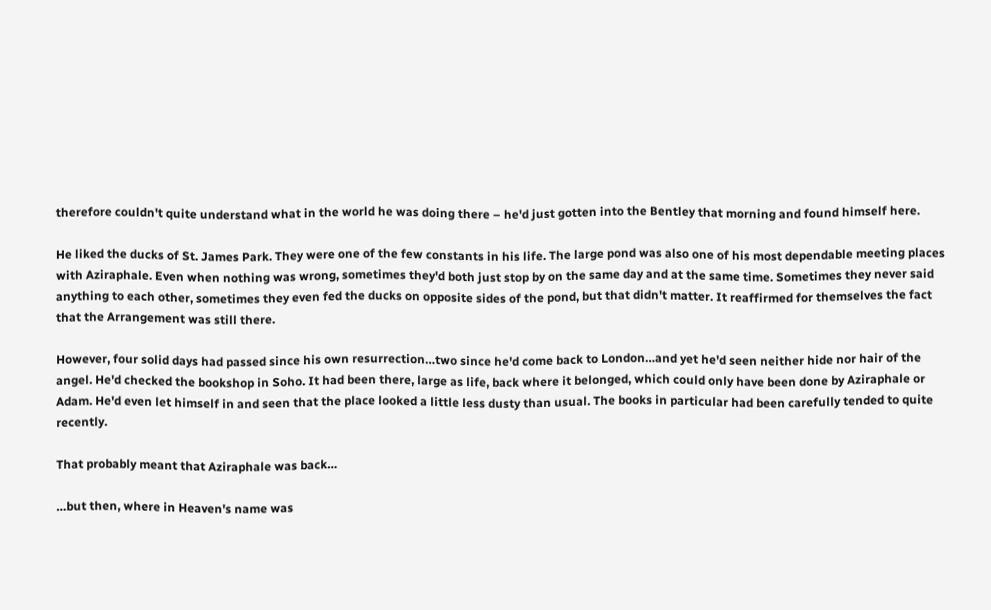therefore couldn't quite understand what in the world he was doing there – he'd just gotten into the Bentley that morning and found himself here.

He liked the ducks of St. James Park. They were one of the few constants in his life. The large pond was also one of his most dependable meeting places with Aziraphale. Even when nothing was wrong, sometimes they'd both just stop by on the same day and at the same time. Sometimes they never said anything to each other, sometimes they even fed the ducks on opposite sides of the pond, but that didn't matter. It reaffirmed for themselves the fact that the Arrangement was still there.

However, four solid days had passed since his own resurrection…two since he'd come back to London…and yet he'd seen neither hide nor hair of the angel. He'd checked the bookshop in Soho. It had been there, large as life, back where it belonged, which could only have been done by Aziraphale or Adam. He'd even let himself in and seen that the place looked a little less dusty than usual. The books in particular had been carefully tended to quite recently.

That probably meant that Aziraphale was back…

…but then, where in Heaven's name was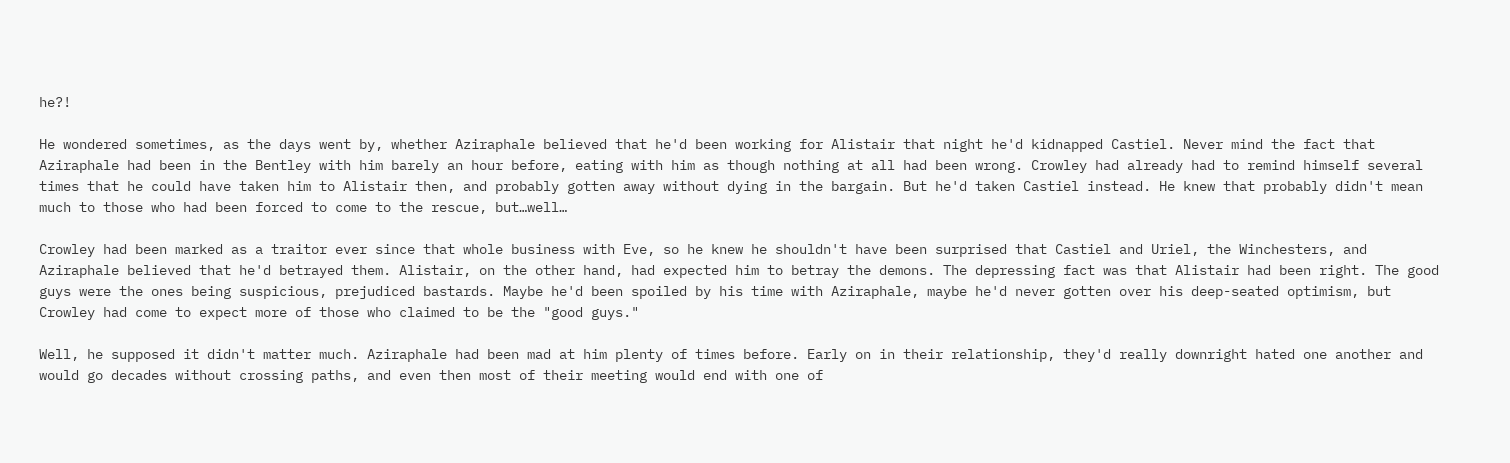he?!

He wondered sometimes, as the days went by, whether Aziraphale believed that he'd been working for Alistair that night he'd kidnapped Castiel. Never mind the fact that Aziraphale had been in the Bentley with him barely an hour before, eating with him as though nothing at all had been wrong. Crowley had already had to remind himself several times that he could have taken him to Alistair then, and probably gotten away without dying in the bargain. But he'd taken Castiel instead. He knew that probably didn't mean much to those who had been forced to come to the rescue, but…well…

Crowley had been marked as a traitor ever since that whole business with Eve, so he knew he shouldn't have been surprised that Castiel and Uriel, the Winchesters, and Aziraphale believed that he'd betrayed them. Alistair, on the other hand, had expected him to betray the demons. The depressing fact was that Alistair had been right. The good guys were the ones being suspicious, prejudiced bastards. Maybe he'd been spoiled by his time with Aziraphale, maybe he'd never gotten over his deep-seated optimism, but Crowley had come to expect more of those who claimed to be the "good guys."

Well, he supposed it didn't matter much. Aziraphale had been mad at him plenty of times before. Early on in their relationship, they'd really downright hated one another and would go decades without crossing paths, and even then most of their meeting would end with one of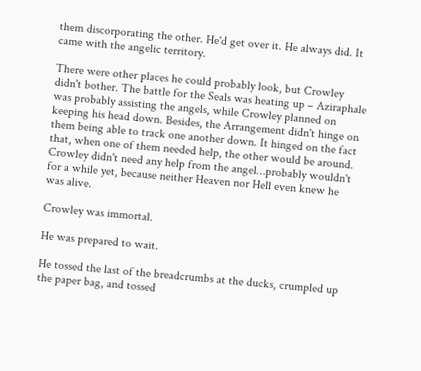them discorporating the other. He'd get over it. He always did. It came with the angelic territory.

There were other places he could probably look, but Crowley didn't bother. The battle for the Seals was heating up – Aziraphale was probably assisting the angels, while Crowley planned on keeping his head down. Besides, the Arrangement didn't hinge on them being able to track one another down. It hinged on the fact that, when one of them needed help, the other would be around. Crowley didn't need any help from the angel…probably wouldn't for a while yet, because neither Heaven nor Hell even knew he was alive.

Crowley was immortal.

He was prepared to wait.

He tossed the last of the breadcrumbs at the ducks, crumpled up the paper bag, and tossed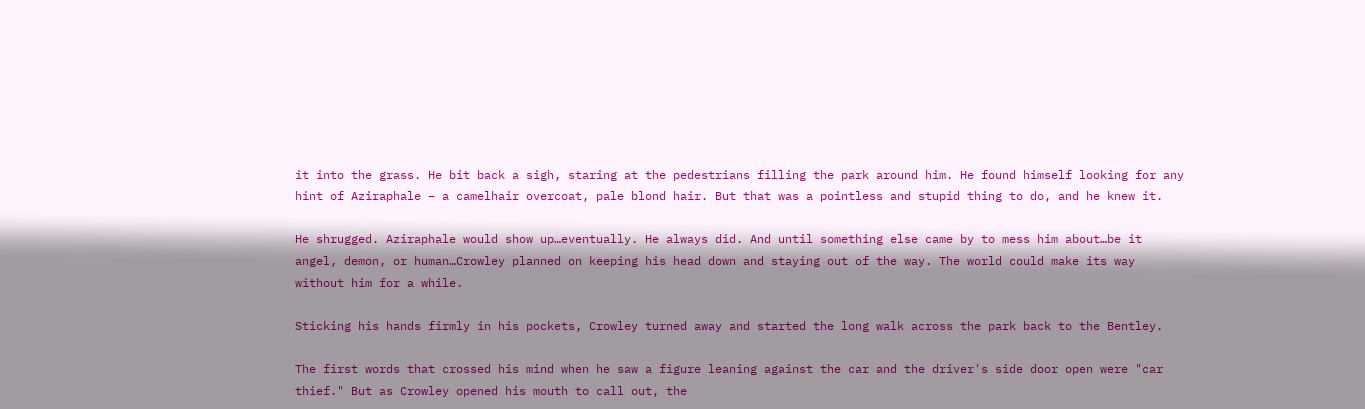it into the grass. He bit back a sigh, staring at the pedestrians filling the park around him. He found himself looking for any hint of Aziraphale – a camelhair overcoat, pale blond hair. But that was a pointless and stupid thing to do, and he knew it.

He shrugged. Aziraphale would show up…eventually. He always did. And until something else came by to mess him about…be it angel, demon, or human…Crowley planned on keeping his head down and staying out of the way. The world could make its way without him for a while.

Sticking his hands firmly in his pockets, Crowley turned away and started the long walk across the park back to the Bentley.

The first words that crossed his mind when he saw a figure leaning against the car and the driver's side door open were "car thief." But as Crowley opened his mouth to call out, the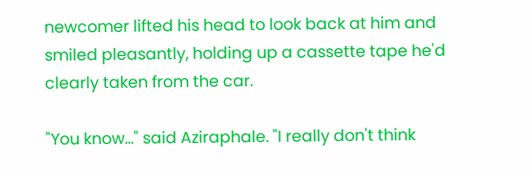newcomer lifted his head to look back at him and smiled pleasantly, holding up a cassette tape he'd clearly taken from the car.

"You know…" said Aziraphale. "I really don't think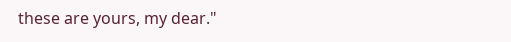these are yours, my dear."